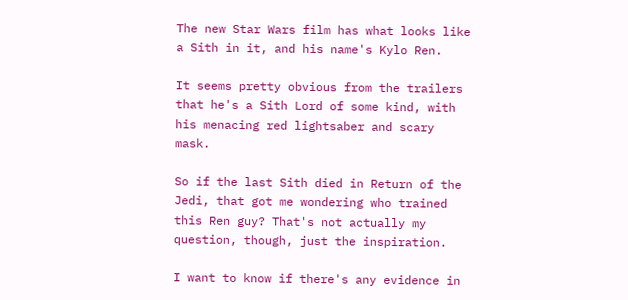The new Star Wars film has what looks like a Sith in it, and his name's Kylo Ren.

It seems pretty obvious from the trailers that he's a Sith Lord of some kind, with his menacing red lightsaber and scary mask.

So if the last Sith died in Return of the Jedi, that got me wondering who trained this Ren guy? That's not actually my question, though, just the inspiration.

I want to know if there's any evidence in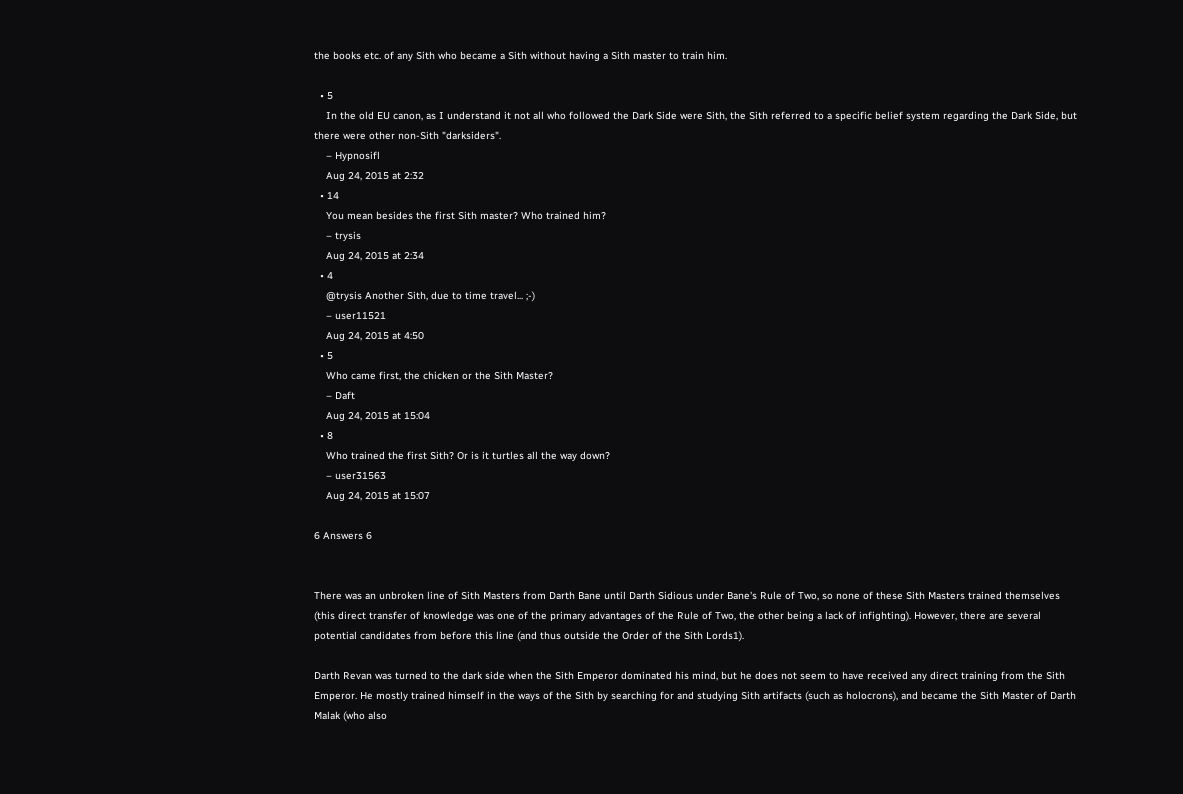the books etc. of any Sith who became a Sith without having a Sith master to train him.

  • 5
    In the old EU canon, as I understand it not all who followed the Dark Side were Sith, the Sith referred to a specific belief system regarding the Dark Side, but there were other non-Sith "darksiders".
    – Hypnosifl
    Aug 24, 2015 at 2:32
  • 14
    You mean besides the first Sith master? Who trained him?
    – trysis
    Aug 24, 2015 at 2:34
  • 4
    @trysis Another Sith, due to time travel... ;-)
    – user11521
    Aug 24, 2015 at 4:50
  • 5
    Who came first, the chicken or the Sith Master?
    – Daft
    Aug 24, 2015 at 15:04
  • 8
    Who trained the first Sith? Or is it turtles all the way down?
    – user31563
    Aug 24, 2015 at 15:07

6 Answers 6


There was an unbroken line of Sith Masters from Darth Bane until Darth Sidious under Bane's Rule of Two, so none of these Sith Masters trained themselves (this direct transfer of knowledge was one of the primary advantages of the Rule of Two, the other being a lack of infighting). However, there are several potential candidates from before this line (and thus outside the Order of the Sith Lords1).

Darth Revan was turned to the dark side when the Sith Emperor dominated his mind, but he does not seem to have received any direct training from the Sith Emperor. He mostly trained himself in the ways of the Sith by searching for and studying Sith artifacts (such as holocrons), and became the Sith Master of Darth Malak (who also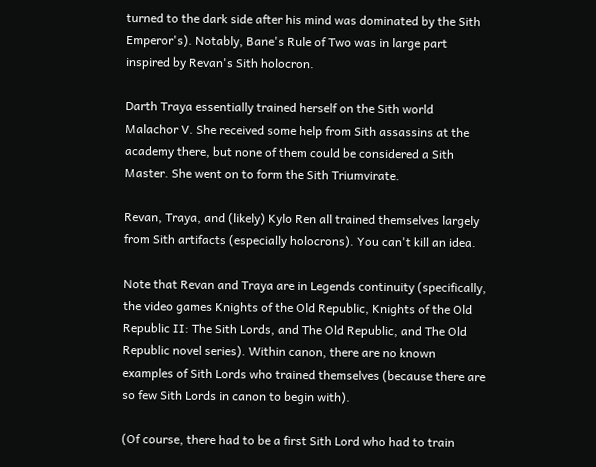turned to the dark side after his mind was dominated by the Sith Emperor's). Notably, Bane's Rule of Two was in large part inspired by Revan's Sith holocron.

Darth Traya essentially trained herself on the Sith world Malachor V. She received some help from Sith assassins at the academy there, but none of them could be considered a Sith Master. She went on to form the Sith Triumvirate.

Revan, Traya, and (likely) Kylo Ren all trained themselves largely from Sith artifacts (especially holocrons). You can't kill an idea.

Note that Revan and Traya are in Legends continuity (specifically, the video games Knights of the Old Republic, Knights of the Old Republic II: The Sith Lords, and The Old Republic, and The Old Republic novel series). Within canon, there are no known examples of Sith Lords who trained themselves (because there are so few Sith Lords in canon to begin with).

(Of course, there had to be a first Sith Lord who had to train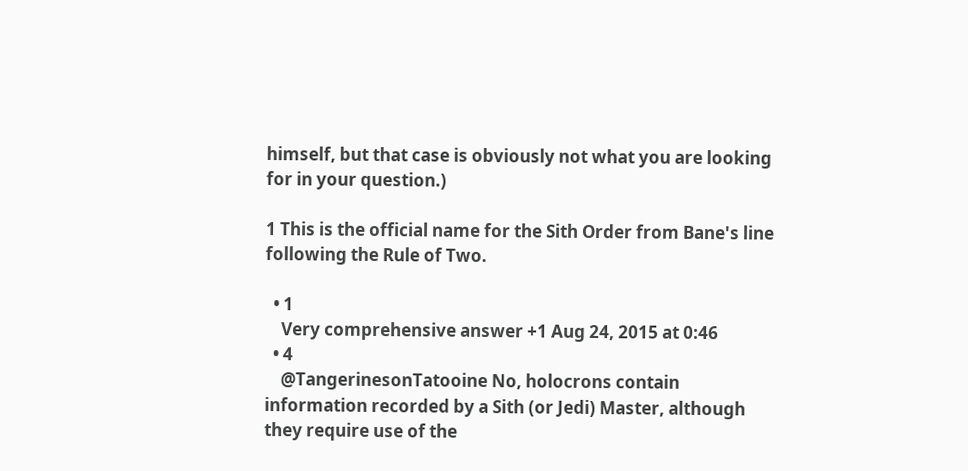himself, but that case is obviously not what you are looking for in your question.)

1 This is the official name for the Sith Order from Bane's line following the Rule of Two.

  • 1
    Very comprehensive answer +1 Aug 24, 2015 at 0:46
  • 4
    @TangerinesonTatooine No, holocrons contain information recorded by a Sith (or Jedi) Master, although they require use of the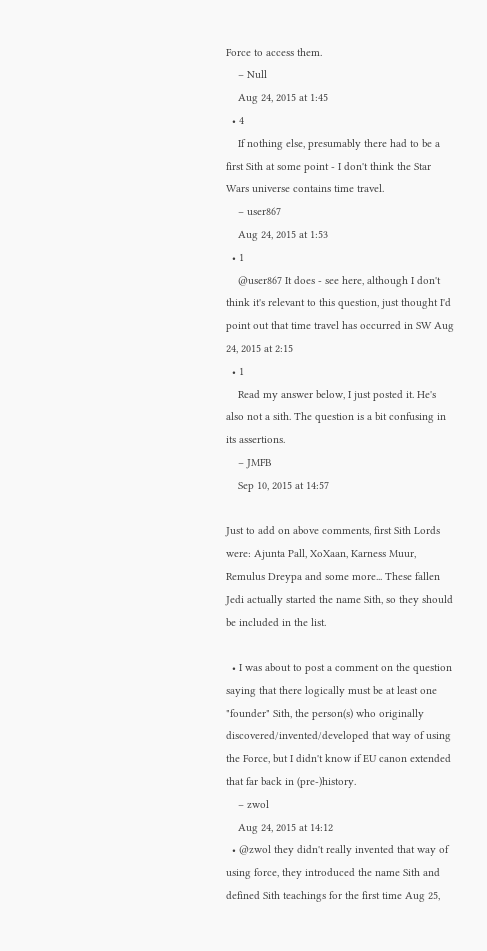Force to access them.
    – Null
    Aug 24, 2015 at 1:45
  • 4
    If nothing else, presumably there had to be a first Sith at some point - I don't think the Star Wars universe contains time travel.
    – user867
    Aug 24, 2015 at 1:53
  • 1
    @user867 It does - see here, although I don't think it's relevant to this question, just thought I'd point out that time travel has occurred in SW Aug 24, 2015 at 2:15
  • 1
    Read my answer below, I just posted it. He's also not a sith. The question is a bit confusing in its assertions.
    – JMFB
    Sep 10, 2015 at 14:57

Just to add on above comments, first Sith Lords were: Ajunta Pall, XoXaan, Karness Muur, Remulus Dreypa and some more... These fallen Jedi actually started the name Sith, so they should be included in the list.

  • I was about to post a comment on the question saying that there logically must be at least one "founder" Sith, the person(s) who originally discovered/invented/developed that way of using the Force, but I didn't know if EU canon extended that far back in (pre-)history.
    – zwol
    Aug 24, 2015 at 14:12
  • @zwol they didn't really invented that way of using force, they introduced the name Sith and defined Sith teachings for the first time Aug 25,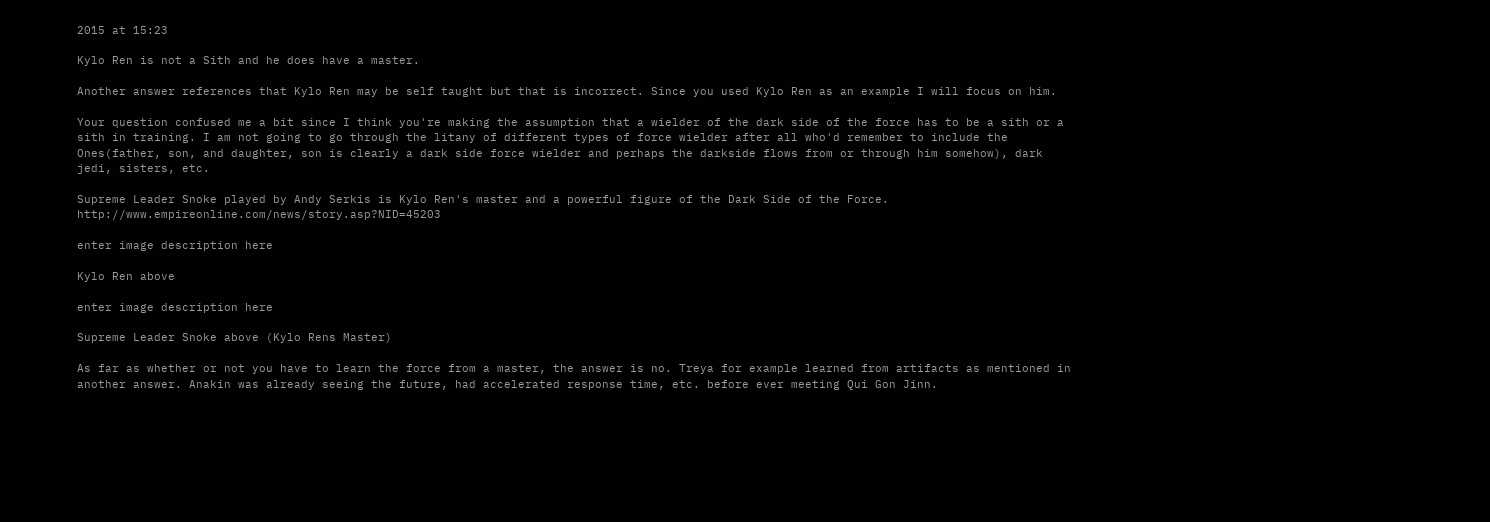2015 at 15:23

Kylo Ren is not a Sith and he does have a master.

Another answer references that Kylo Ren may be self taught but that is incorrect. Since you used Kylo Ren as an example I will focus on him.

Your question confused me a bit since I think you're making the assumption that a wielder of the dark side of the force has to be a sith or a sith in training. I am not going to go through the litany of different types of force wielder after all who'd remember to include the Ones(father, son, and daughter, son is clearly a dark side force wielder and perhaps the darkside flows from or through him somehow), dark jedi, sisters, etc.

Supreme Leader Snoke played by Andy Serkis is Kylo Ren's master and a powerful figure of the Dark Side of the Force. http://www.empireonline.com/news/story.asp?NID=45203

enter image description here

Kylo Ren above

enter image description here

Supreme Leader Snoke above (Kylo Rens Master)

As far as whether or not you have to learn the force from a master, the answer is no. Treya for example learned from artifacts as mentioned in another answer. Anakin was already seeing the future, had accelerated response time, etc. before ever meeting Qui Gon Jinn.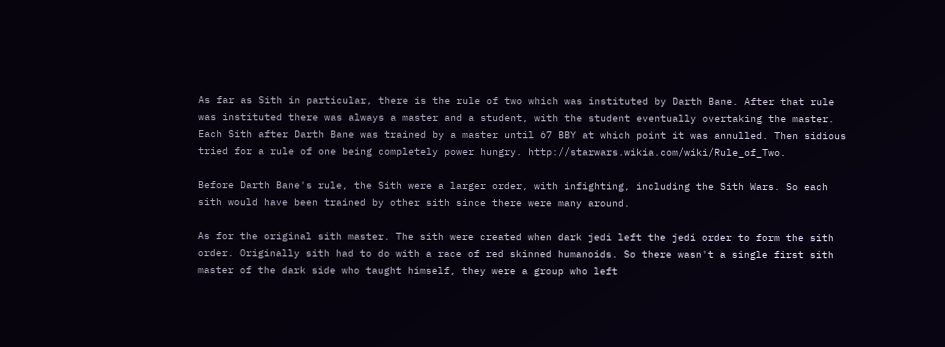As far as Sith in particular, there is the rule of two which was instituted by Darth Bane. After that rule was instituted there was always a master and a student, with the student eventually overtaking the master. Each Sith after Darth Bane was trained by a master until 67 BBY at which point it was annulled. Then sidious tried for a rule of one being completely power hungry. http://starwars.wikia.com/wiki/Rule_of_Two.

Before Darth Bane's rule, the Sith were a larger order, with infighting, including the Sith Wars. So each sith would have been trained by other sith since there were many around.

As for the original sith master. The sith were created when dark jedi left the jedi order to form the sith order. Originally sith had to do with a race of red skinned humanoids. So there wasn't a single first sith master of the dark side who taught himself, they were a group who left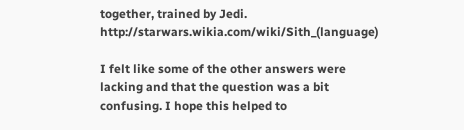together, trained by Jedi. http://starwars.wikia.com/wiki/Sith_(language)

I felt like some of the other answers were lacking and that the question was a bit confusing. I hope this helped to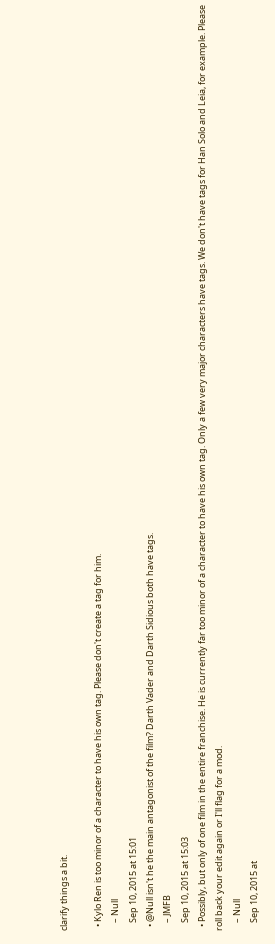clarify things a bit.

  • Kylo Ren is too minor of a character to have his own tag. Please don't create a tag for him.
    – Null
    Sep 10, 2015 at 15:01
  • @Null isn't he the main antagonist of the film? Darth Vader and Darth Sidious both have tags.
    – JMFB
    Sep 10, 2015 at 15:03
  • Possibly, but only of one film in the entire franchise. He is currently far too minor of a character to have his own tag. Only a few very major characters have tags. We don't have tags for Han Solo and Leia, for example. Please roll back your edit again or I'll flag for a mod.
    – Null
    Sep 10, 2015 at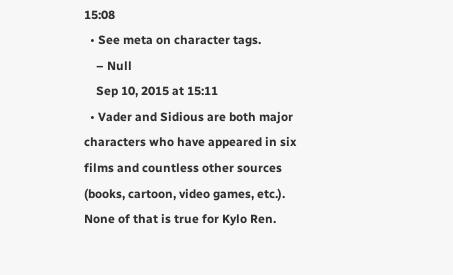15:08
  • See meta on character tags.
    – Null
    Sep 10, 2015 at 15:11
  • Vader and Sidious are both major characters who have appeared in six films and countless other sources (books, cartoon, video games, etc.). None of that is true for Kylo Ren.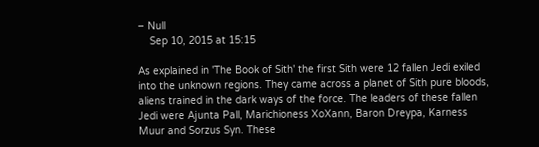– Null
    Sep 10, 2015 at 15:15

As explained in 'The Book of Sith' the first Sith were 12 fallen Jedi exiled into the unknown regions. They came across a planet of Sith pure bloods, aliens trained in the dark ways of the force. The leaders of these fallen Jedi were Ajunta Pall, Marichioness XoXann, Baron Dreypa, Karness Muur and Sorzus Syn. These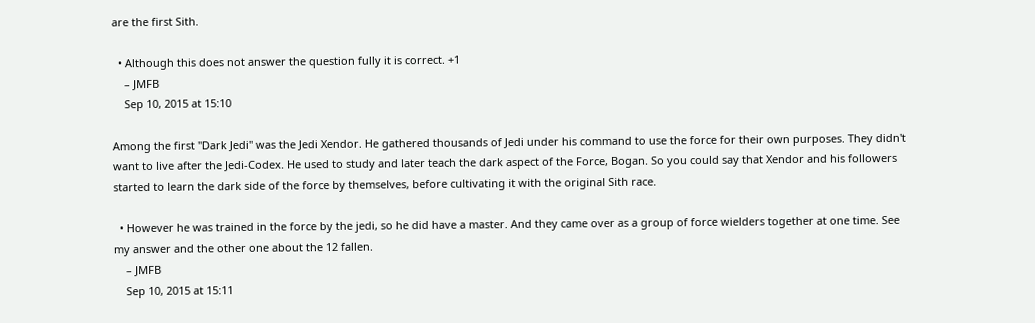are the first Sith.

  • Although this does not answer the question fully it is correct. +1
    – JMFB
    Sep 10, 2015 at 15:10

Among the first "Dark Jedi" was the Jedi Xendor. He gathered thousands of Jedi under his command to use the force for their own purposes. They didn't want to live after the Jedi-Codex. He used to study and later teach the dark aspect of the Force, Bogan. So you could say that Xendor and his followers started to learn the dark side of the force by themselves, before cultivating it with the original Sith race.

  • However he was trained in the force by the jedi, so he did have a master. And they came over as a group of force wielders together at one time. See my answer and the other one about the 12 fallen.
    – JMFB
    Sep 10, 2015 at 15:11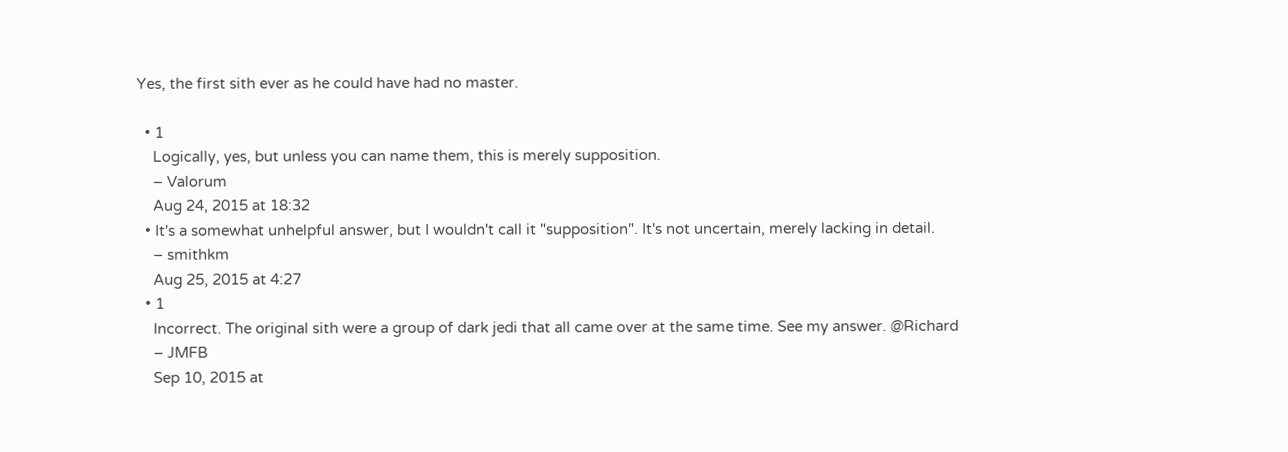Yes, the first sith ever as he could have had no master.

  • 1
    Logically, yes, but unless you can name them, this is merely supposition.
    – Valorum
    Aug 24, 2015 at 18:32
  • It's a somewhat unhelpful answer, but I wouldn't call it "supposition". It's not uncertain, merely lacking in detail.
    – smithkm
    Aug 25, 2015 at 4:27
  • 1
    Incorrect. The original sith were a group of dark jedi that all came over at the same time. See my answer. @Richard
    – JMFB
    Sep 10, 2015 at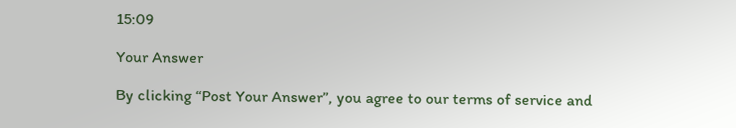15:09

Your Answer

By clicking “Post Your Answer”, you agree to our terms of service and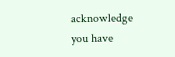acknowledge you have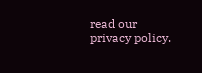read our privacy policy.